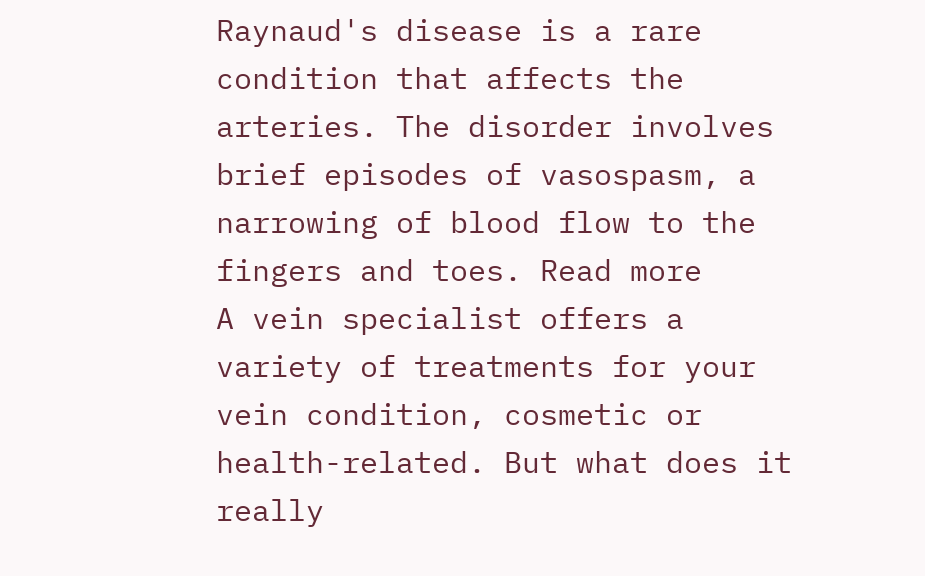Raynaud's disease is a rare condition that affects the arteries. The disorder involves brief episodes of vasospasm, a narrowing of blood flow to the fingers and toes. Read more
A vein specialist offers a variety of treatments for your vein condition, cosmetic or health-related. But what does it really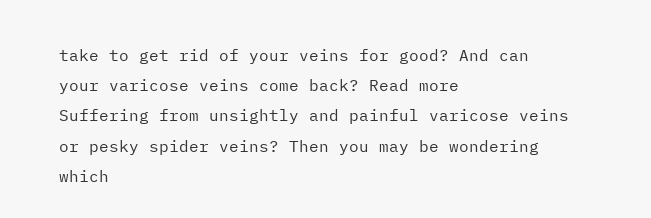take to get rid of your veins for good? And can your varicose veins come back? Read more
Suffering from unsightly and painful varicose veins or pesky spider veins? Then you may be wondering which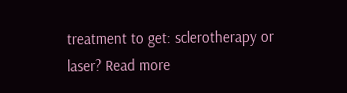treatment to get: sclerotherapy or laser? Read more